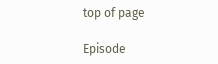top of page

Episode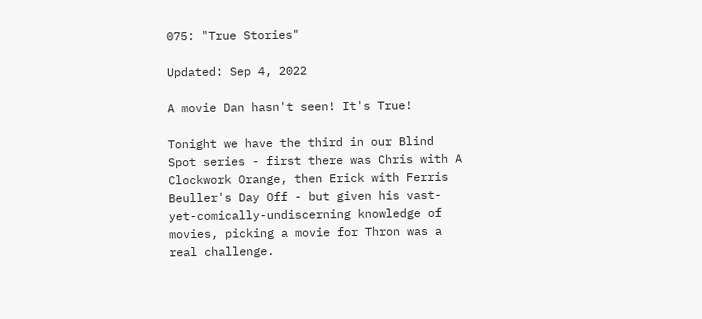075: "True Stories"

Updated: Sep 4, 2022

A movie Dan hasn't seen! It's True!

Tonight we have the third in our Blind Spot series - first there was Chris with A Clockwork Orange, then Erick with Ferris Beuller's Day Off - but given his vast-yet-comically-undiscerning knowledge of movies, picking a movie for Thron was a real challenge.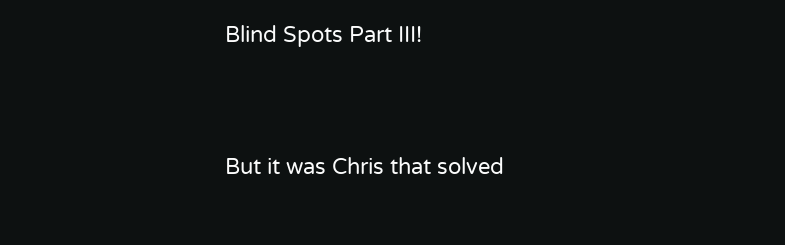Blind Spots Part III!


But it was Chris that solved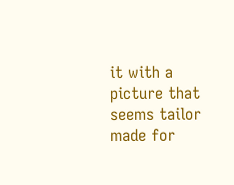it with a picture that seems tailor made for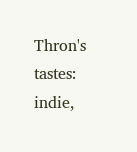Thron's tastes: indie,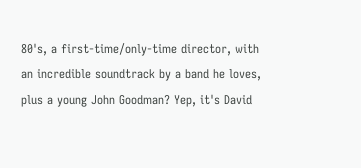80's, a first-time/only-time director, with an incredible soundtrack by a band he loves, plus a young John Goodman? Yep, it's David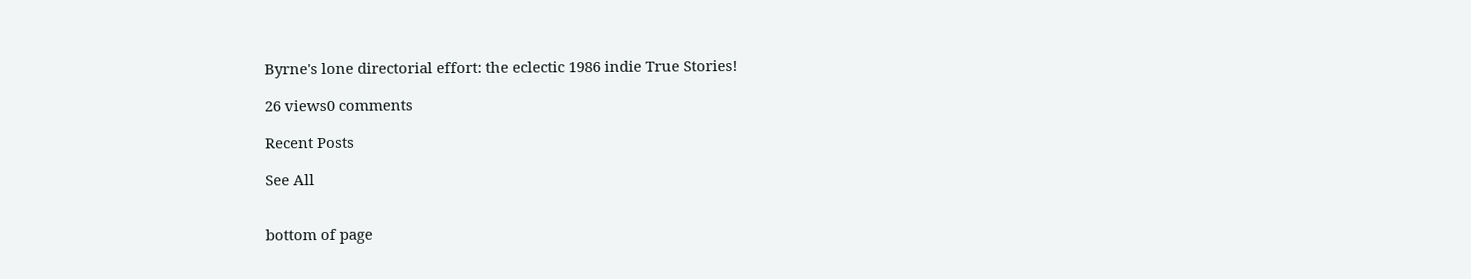Byrne's lone directorial effort: the eclectic 1986 indie True Stories!

26 views0 comments

Recent Posts

See All


bottom of page